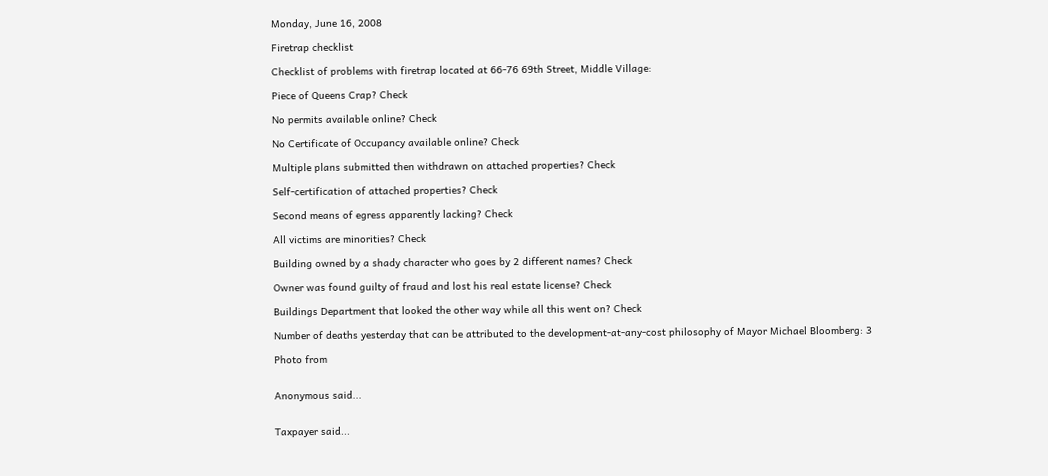Monday, June 16, 2008

Firetrap checklist

Checklist of problems with firetrap located at 66-76 69th Street, Middle Village:

Piece of Queens Crap? Check

No permits available online? Check

No Certificate of Occupancy available online? Check

Multiple plans submitted then withdrawn on attached properties? Check

Self-certification of attached properties? Check

Second means of egress apparently lacking? Check

All victims are minorities? Check

Building owned by a shady character who goes by 2 different names? Check

Owner was found guilty of fraud and lost his real estate license? Check

Buildings Department that looked the other way while all this went on? Check

Number of deaths yesterday that can be attributed to the development-at-any-cost philosophy of Mayor Michael Bloomberg: 3

Photo from


Anonymous said...


Taxpayer said...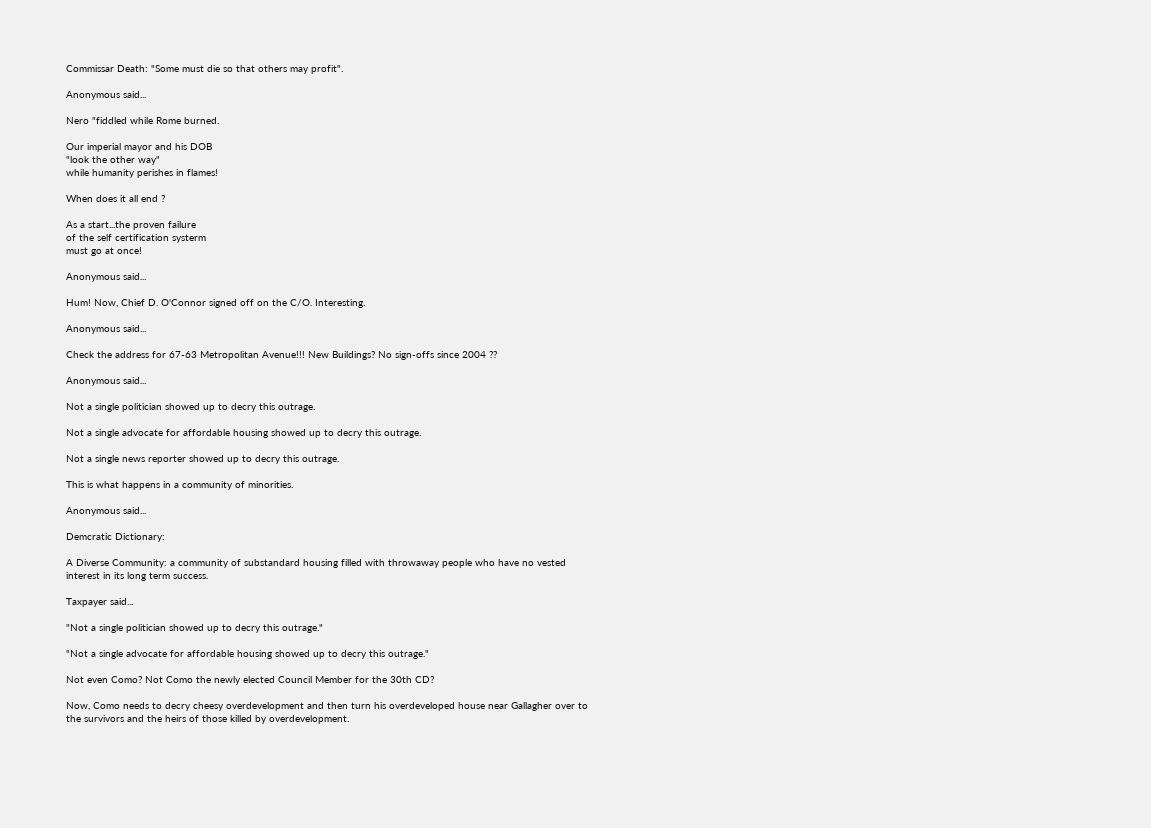Commissar Death: "Some must die so that others may profit".

Anonymous said...

Nero "fiddled while Rome burned.

Our imperial mayor and his DOB
"look the other way"
while humanity perishes in flames!

When does it all end ?

As a start...the proven failure
of the self certification systerm
must go at once!

Anonymous said...

Hum! Now, Chief D. O'Connor signed off on the C/O. Interesting.

Anonymous said...

Check the address for 67-63 Metropolitan Avenue!!! New Buildings? No sign-offs since 2004 ??

Anonymous said...

Not a single politician showed up to decry this outrage.

Not a single advocate for affordable housing showed up to decry this outrage.

Not a single news reporter showed up to decry this outrage.

This is what happens in a community of minorities.

Anonymous said...

Demcratic Dictionary:

A Diverse Community: a community of substandard housing filled with throwaway people who have no vested interest in its long term success.

Taxpayer said...

"Not a single politician showed up to decry this outrage."

"Not a single advocate for affordable housing showed up to decry this outrage."

Not even Como? Not Como the newly elected Council Member for the 30th CD?

Now, Como needs to decry cheesy overdevelopment and then turn his overdeveloped house near Gallagher over to the survivors and the heirs of those killed by overdevelopment.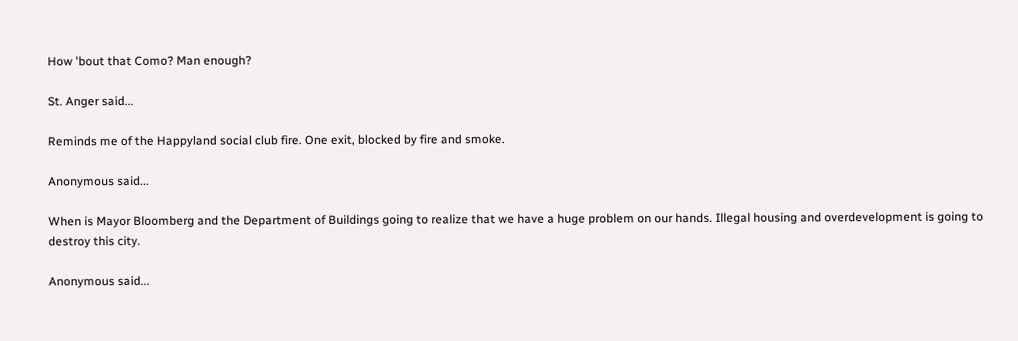How 'bout that Como? Man enough?

St. Anger said...

Reminds me of the Happyland social club fire. One exit, blocked by fire and smoke.

Anonymous said...

When is Mayor Bloomberg and the Department of Buildings going to realize that we have a huge problem on our hands. Illegal housing and overdevelopment is going to destroy this city.

Anonymous said...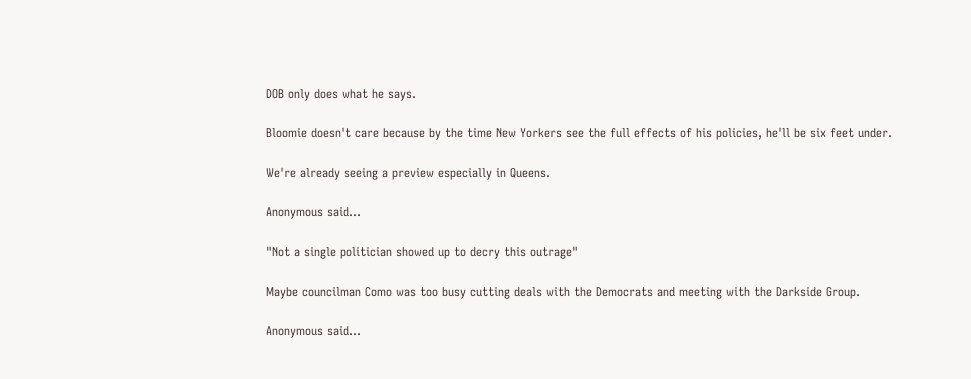DOB only does what he says.

Bloomie doesn't care because by the time New Yorkers see the full effects of his policies, he'll be six feet under.

We're already seeing a preview especially in Queens.

Anonymous said...

"Not a single politician showed up to decry this outrage"

Maybe councilman Como was too busy cutting deals with the Democrats and meeting with the Darkside Group.

Anonymous said...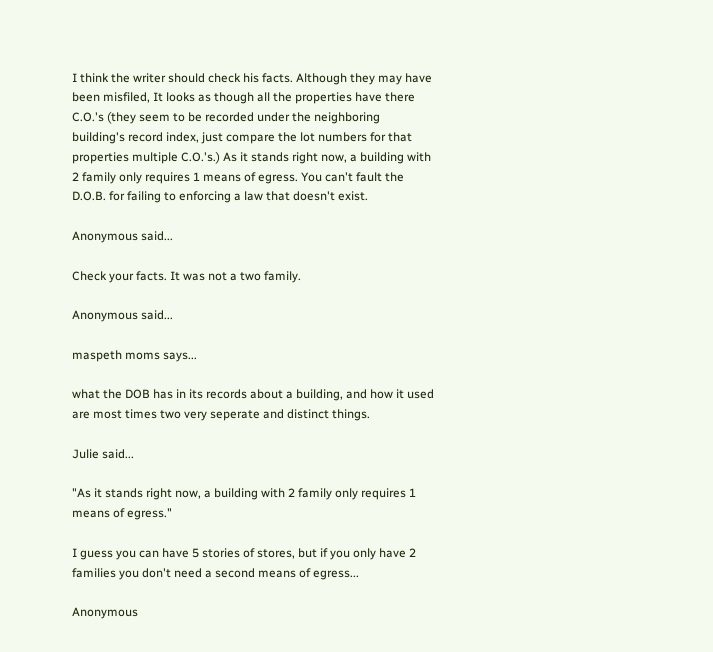I think the writer should check his facts. Although they may have been misfiled, It looks as though all the properties have there C.O.'s (they seem to be recorded under the neighboring building's record index, just compare the lot numbers for that properties multiple C.O.'s.) As it stands right now, a building with 2 family only requires 1 means of egress. You can't fault the D.O.B. for failing to enforcing a law that doesn't exist.

Anonymous said...

Check your facts. It was not a two family.

Anonymous said...

maspeth moms says...

what the DOB has in its records about a building, and how it used are most times two very seperate and distinct things.

Julie said...

"As it stands right now, a building with 2 family only requires 1 means of egress."

I guess you can have 5 stories of stores, but if you only have 2 families you don't need a second means of egress...

Anonymous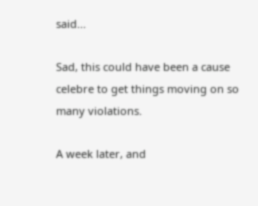said...

Sad, this could have been a cause celebre to get things moving on so many violations.

A week later, and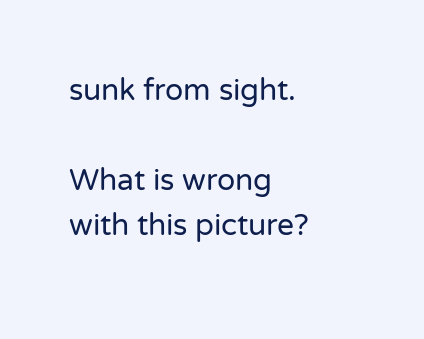sunk from sight.

What is wrong with this picture?